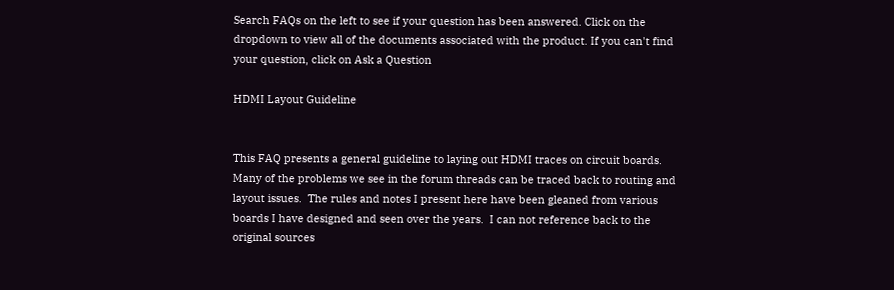Search FAQs on the left to see if your question has been answered. Click on the dropdown to view all of the documents associated with the product. If you can't find your question, click on Ask a Question

HDMI Layout Guideline


This FAQ presents a general guideline to laying out HDMI traces on circuit boards.  Many of the problems we see in the forum threads can be traced back to routing and layout issues.  The rules and notes I present here have been gleaned from various boards I have designed and seen over the years.  I can not reference back to the original sources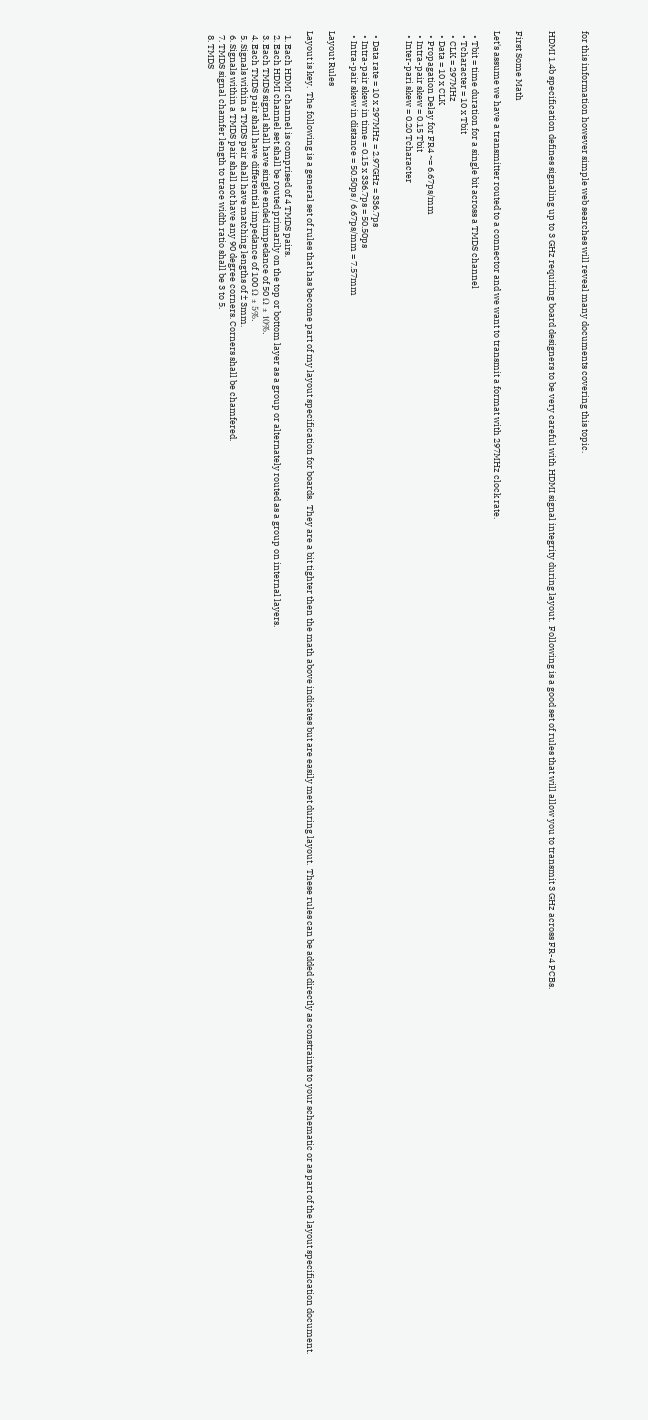for this information however simple web searches will reveal many documents covering this topic.


HDMI 1.4b specification defines signaling up to 3 GHz requiring board designers to be very careful with HDMI signal integrity during layout.  Following is a good set of rules that will allow you to transmit 3 GHz across FR-4 PCBs.


First Some Math

Let's assume we have a transmitter routed to a connector and we want to transmit a format with 297MHz clock rate.

  • Tbit = time duration for a single bit across a TMDS channel
  • Tcharacter = 10 x Tbit
  • CLK = 297MHz
  • Data = 10 x CLK
  • Propagation Delay for FR4 ~= 6.67ps/mm
  • Intra-pair skew = 0.15 Tbit
  • Inter-pari skew = 0.20 Tcharacter


  • Data rate = 10 x 297MHz = 2.97GHz = 336.7ps
  • Intra-pair skew in time = 0.15 x 336.7ps = 50.50ps
  • Intra-pair skew in distance = 50.50ps / 6.67ps/mm = 7.57mm

Layout Rules

Layout is key.  The following is a general set of rules that has become part of my layout specification for boards.  They are a bit tighter then the math above indicates but are easily met during layout.  These rules can be added directly as constraints to your schematic or as part of the layout specification document.

  1. Each HDMI channel is comprised of 4 TMDS pairs.
  2. Each HDMI channel set shall be routed primarily on the top or bottom layer as a group or alternately routed as a group on internal layers.
  3. Each TMDS signal shall have single ended impedance of 50 Ω ± 10%.
  4. Each TMDS pair shall have differential impedance of 100 Ω ± 5%.
  5. Signals within a TMDS pair shall have matching lengths of ± 3mm.
  6. Signals within a TMDS pair shall not have any 90 degree corners. Corners shall be chamfered.
  7. TMDS signal chamfer length to trace width ratio shall be 3 to 5.
  8. TMDS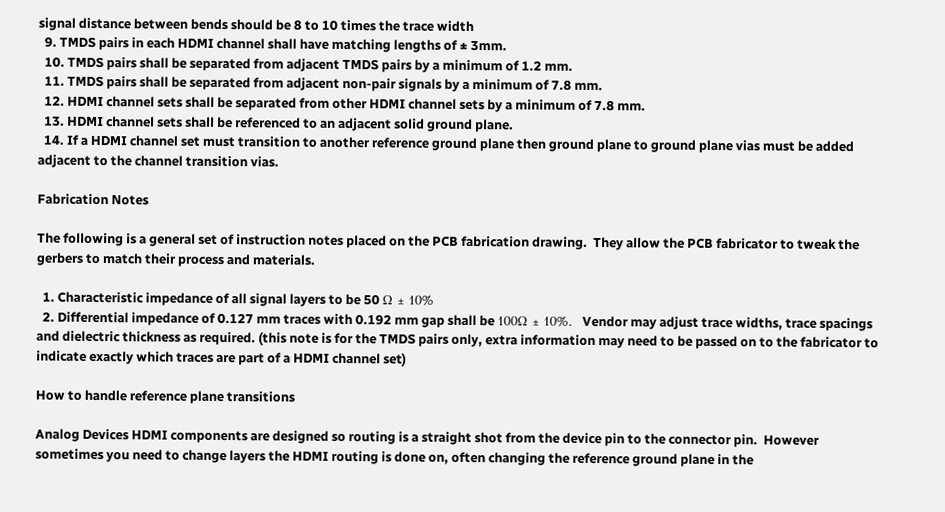signal distance between bends should be 8 to 10 times the trace width
  9. TMDS pairs in each HDMI channel shall have matching lengths of ± 3mm.
  10. TMDS pairs shall be separated from adjacent TMDS pairs by a minimum of 1.2 mm.
  11. TMDS pairs shall be separated from adjacent non-pair signals by a minimum of 7.8 mm.
  12. HDMI channel sets shall be separated from other HDMI channel sets by a minimum of 7.8 mm.
  13. HDMI channel sets shall be referenced to an adjacent solid ground plane.
  14. If a HDMI channel set must transition to another reference ground plane then ground plane to ground plane vias must be added adjacent to the channel transition vias.

Fabrication Notes

The following is a general set of instruction notes placed on the PCB fabrication drawing.  They allow the PCB fabricator to tweak the gerbers to match their process and materials.

  1. Characteristic impedance of all signal layers to be 50 Ω ± 10%
  2. Differential impedance of 0.127 mm traces with 0.192 mm gap shall be 100Ω ± 10%.  Vendor may adjust trace widths, trace spacings and dielectric thickness as required. (this note is for the TMDS pairs only, extra information may need to be passed on to the fabricator to indicate exactly which traces are part of a HDMI channel set)

How to handle reference plane transitions

Analog Devices HDMI components are designed so routing is a straight shot from the device pin to the connector pin.  However sometimes you need to change layers the HDMI routing is done on, often changing the reference ground plane in the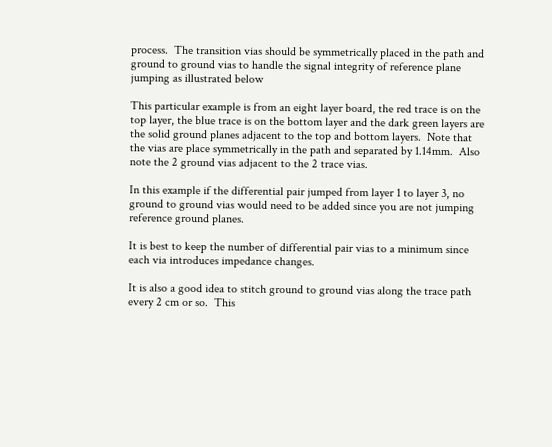process.  The transition vias should be symmetrically placed in the path and ground to ground vias to handle the signal integrity of reference plane jumping as illustrated below

This particular example is from an eight layer board, the red trace is on the top layer, the blue trace is on the bottom layer and the dark green layers are the solid ground planes adjacent to the top and bottom layers.  Note that the vias are place symmetrically in the path and separated by 1.14mm.  Also note the 2 ground vias adjacent to the 2 trace vias.

In this example if the differential pair jumped from layer 1 to layer 3, no ground to ground vias would need to be added since you are not jumping reference ground planes.

It is best to keep the number of differential pair vias to a minimum since each via introduces impedance changes.

It is also a good idea to stitch ground to ground vias along the trace path every 2 cm or so.  This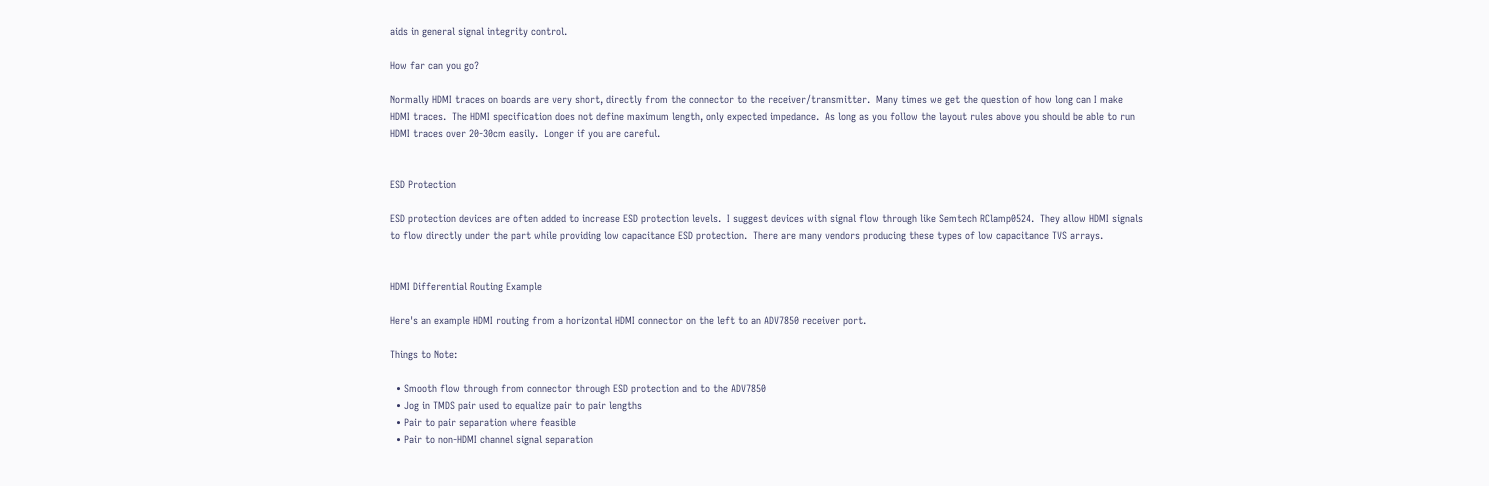aids in general signal integrity control.

How far can you go?

Normally HDMI traces on boards are very short, directly from the connector to the receiver/transmitter.  Many times we get the question of how long can I make HDMI traces.  The HDMI specification does not define maximum length, only expected impedance.  As long as you follow the layout rules above you should be able to run HDMI traces over 20-30cm easily.  Longer if you are careful.


ESD Protection

ESD protection devices are often added to increase ESD protection levels.  I suggest devices with signal flow through like Semtech RClamp0524.  They allow HDMI signals to flow directly under the part while providing low capacitance ESD protection.  There are many vendors producing these types of low capacitance TVS arrays.


HDMI Differential Routing Example

Here's an example HDMI routing from a horizontal HDMI connector on the left to an ADV7850 receiver port.

Things to Note:

  • Smooth flow through from connector through ESD protection and to the ADV7850
  • Jog in TMDS pair used to equalize pair to pair lengths
  • Pair to pair separation where feasible
  • Pair to non-HDMI channel signal separation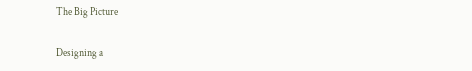The Big Picture

Designing a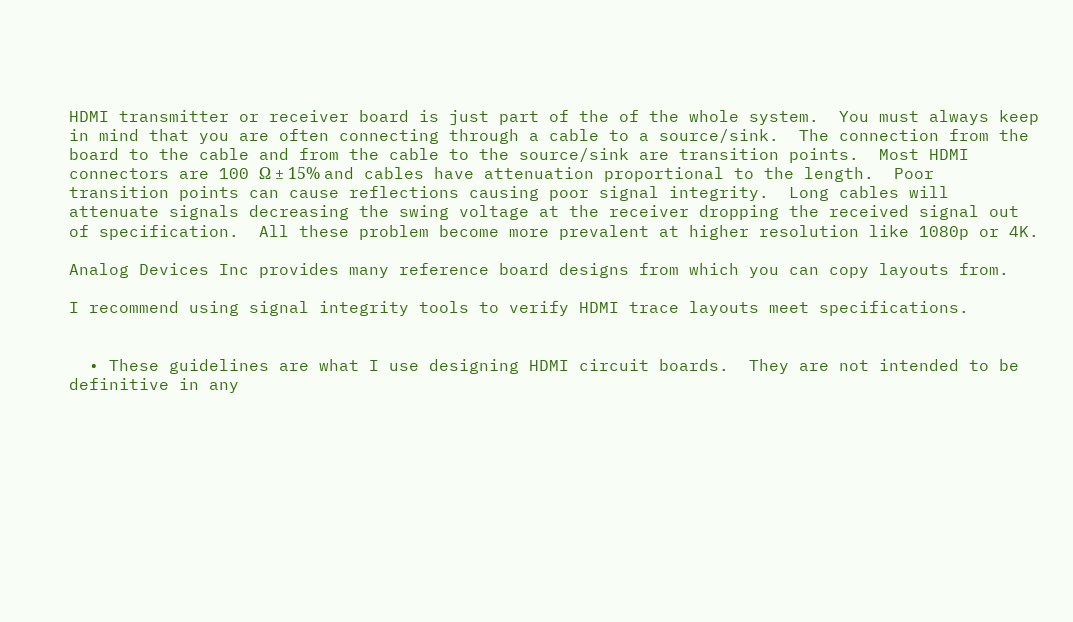HDMI transmitter or receiver board is just part of the of the whole system.  You must always keep in mind that you are often connecting through a cable to a source/sink.  The connection from the board to the cable and from the cable to the source/sink are transition points.  Most HDMI connectors are 100 Ω ± 15% and cables have attenuation proportional to the length.  Poor transition points can cause reflections causing poor signal integrity.  Long cables will attenuate signals decreasing the swing voltage at the receiver dropping the received signal out of specification.  All these problem become more prevalent at higher resolution like 1080p or 4K.

Analog Devices Inc provides many reference board designs from which you can copy layouts from.

I recommend using signal integrity tools to verify HDMI trace layouts meet specifications.


  • These guidelines are what I use designing HDMI circuit boards.  They are not intended to be definitive in any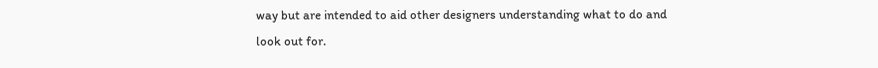way but are intended to aid other designers understanding what to do and look out for.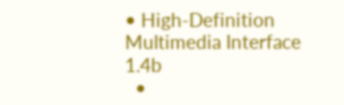• High-Definition Multimedia Interface 1.4b
  •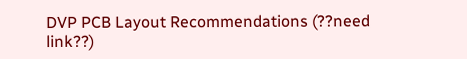DVP PCB Layout Recommendations (??need link??)